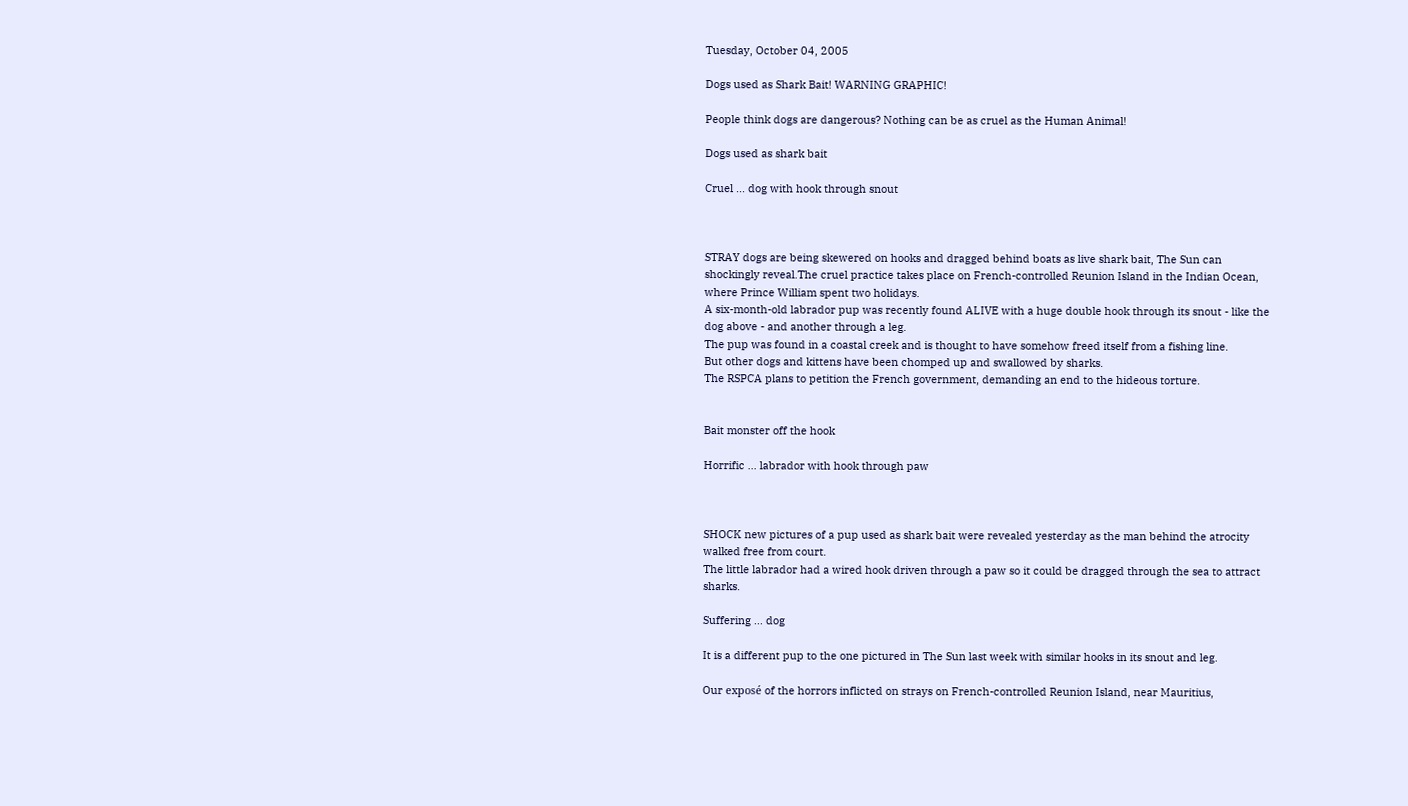Tuesday, October 04, 2005

Dogs used as Shark Bait! WARNING GRAPHIC!

People think dogs are dangerous? Nothing can be as cruel as the Human Animal!

Dogs used as shark bait

Cruel ... dog with hook through snout



STRAY dogs are being skewered on hooks and dragged behind boats as live shark bait, The Sun can shockingly reveal.The cruel practice takes place on French-controlled Reunion Island in the Indian Ocean, where Prince William spent two holidays.
A six-month-old labrador pup was recently found ALIVE with a huge double hook through its snout - like the dog above - and another through a leg.
The pup was found in a coastal creek and is thought to have somehow freed itself from a fishing line.
But other dogs and kittens have been chomped up and swallowed by sharks.
The RSPCA plans to petition the French government, demanding an end to the hideous torture.


Bait monster off the hook

Horrific ... labrador with hook through paw



SHOCK new pictures of a pup used as shark bait were revealed yesterday as the man behind the atrocity walked free from court.
The little labrador had a wired hook driven through a paw so it could be dragged through the sea to attract sharks.

Suffering ... dog

It is a different pup to the one pictured in The Sun last week with similar hooks in its snout and leg.

Our exposé of the horrors inflicted on strays on French-controlled Reunion Island, near Mauritius,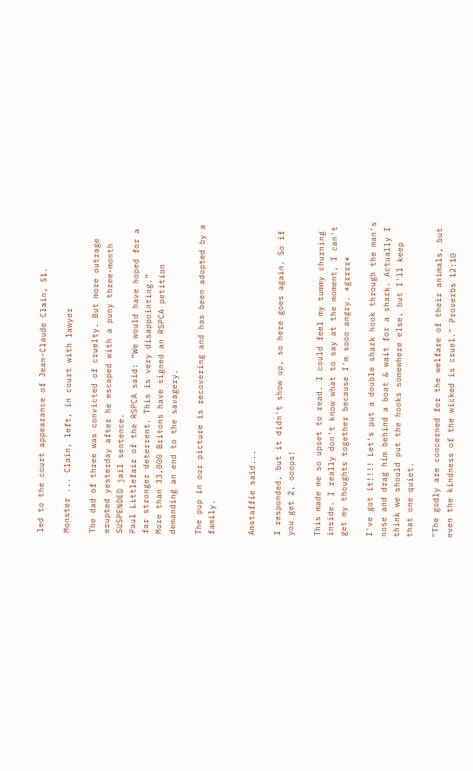led to the court appearance of Jean-Claude Clain, 51.

Monster ... Clain, left, in court with lawyer

The dad of three was convicted of cruelty. But more outrage erupted yesterday after he escaped with a puny three-month SUSPENDED jail sentence.
Paul Littlefair of the RSPCA said: “We would have hoped for a far stronger deterrent. This is very disappointing.”
More than 33,000 Britons have signed an RSPCA petition demanding an end to the savagery.

The pup in our picture is recovering and has been adopted by a family.


Amstaffie said...

I responded, but it didn't show up, so here goes again. So if you get 2, ooops!

This made me so upset to read. I could feel my tummy churning inside. I really don't know what to say at the moment, I can't get my thoughts together because I'm sooo angry. *grrrr*

I've got it!!!! Let's put a double shark hook through the man's nose and drag him behind a boat & wait for a shark. Actually I think we should put the hooks somewhere else, but I'll keep that one quiet.

"The godly are concerned for the welfare of their animals, but even the kindness of the wicked is cruel." Proverbs 12:10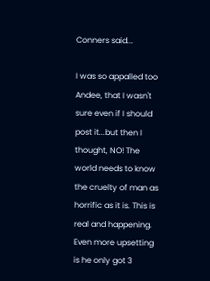Conners said...

I was so appalled too Andee, that I wasn't sure even if I should post it...but then I thought, NO! The world needs to know the cruelty of man as horrific as it is. This is real and happening. Even more upsetting is he only got 3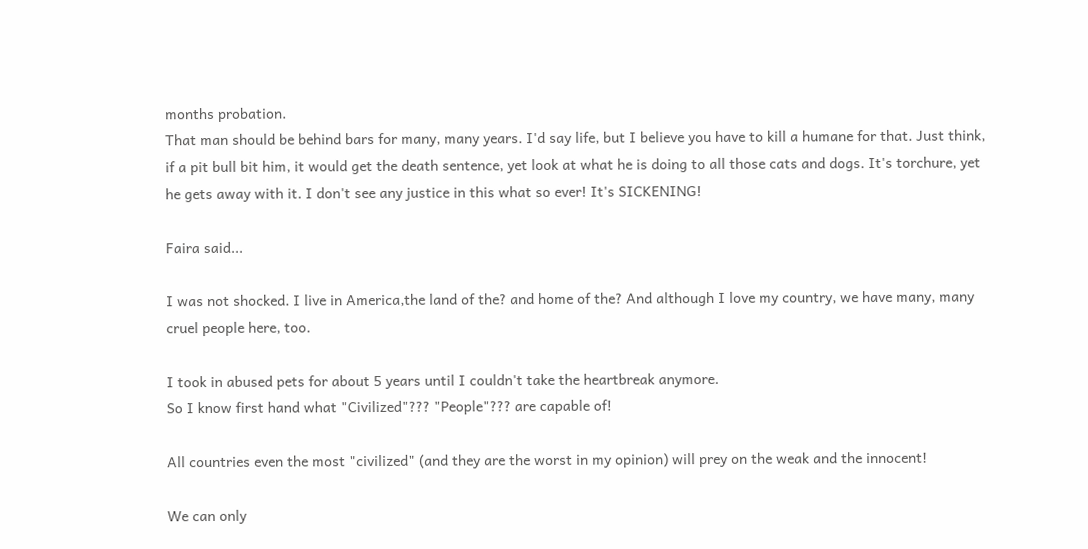months probation.
That man should be behind bars for many, many years. I'd say life, but I believe you have to kill a humane for that. Just think, if a pit bull bit him, it would get the death sentence, yet look at what he is doing to all those cats and dogs. It's torchure, yet he gets away with it. I don't see any justice in this what so ever! It's SICKENING!

Faira said...

I was not shocked. I live in America,the land of the? and home of the? And although I love my country, we have many, many cruel people here, too.

I took in abused pets for about 5 years until I couldn't take the heartbreak anymore.
So I know first hand what "Civilized"??? "People"??? are capable of!

All countries even the most "civilized" (and they are the worst in my opinion) will prey on the weak and the innocent!

We can only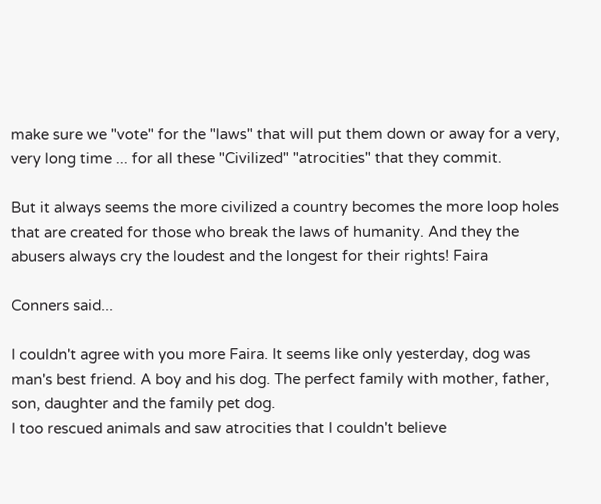make sure we "vote" for the "laws" that will put them down or away for a very, very long time ... for all these "Civilized" "atrocities" that they commit.

But it always seems the more civilized a country becomes the more loop holes that are created for those who break the laws of humanity. And they the abusers always cry the loudest and the longest for their rights! Faira

Conners said...

I couldn't agree with you more Faira. It seems like only yesterday, dog was man's best friend. A boy and his dog. The perfect family with mother, father, son, daughter and the family pet dog.
I too rescued animals and saw atrocities that I couldn't believe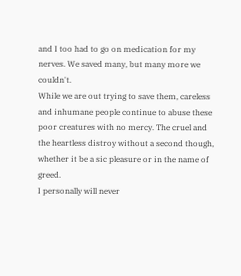and I too had to go on medication for my nerves. We saved many, but many more we couldn't.
While we are out trying to save them, careless and inhumane people continue to abuse these poor creatures with no mercy. The cruel and the heartless distroy without a second though, whether it be a sic pleasure or in the name of greed.
I personally will never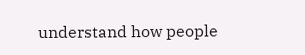understand how people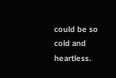could be so cold and heartless.